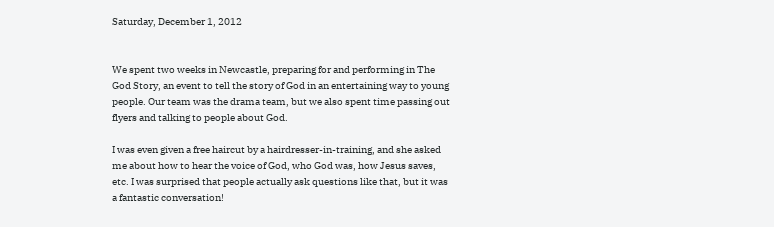Saturday, December 1, 2012


We spent two weeks in Newcastle, preparing for and performing in The God Story, an event to tell the story of God in an entertaining way to young people. Our team was the drama team, but we also spent time passing out flyers and talking to people about God.

I was even given a free haircut by a hairdresser-in-training, and she asked me about how to hear the voice of God, who God was, how Jesus saves, etc. I was surprised that people actually ask questions like that, but it was a fantastic conversation!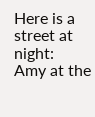Here is a street at night:
Amy at the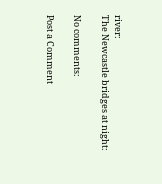river:
The Newcastle bridges at night:

No comments:

Post a Comment